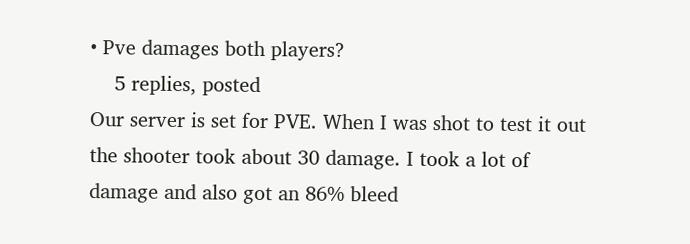• Pve damages both players?
    5 replies, posted
Our server is set for PVE. When I was shot to test it out the shooter took about 30 damage. I took a lot of damage and also got an 86% bleed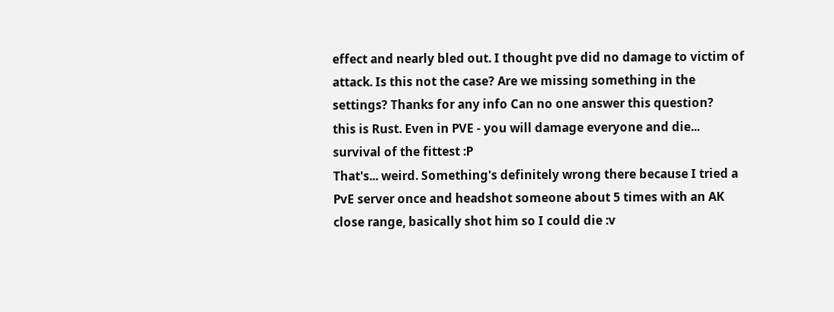effect and nearly bled out. I thought pve did no damage to victim of attack. Is this not the case? Are we missing something in the settings? Thanks for any info Can no one answer this question?
this is Rust. Even in PVE - you will damage everyone and die... survival of the fittest :P
That's... weird. Something's definitely wrong there because I tried a PvE server once and headshot someone about 5 times with an AK close range, basically shot him so I could die :v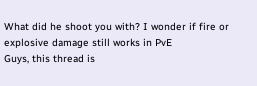What did he shoot you with? I wonder if fire or explosive damage still works in PvE
Guys, this thread is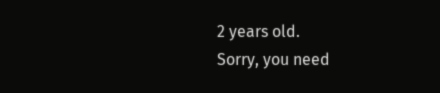2 years old.
Sorry, you need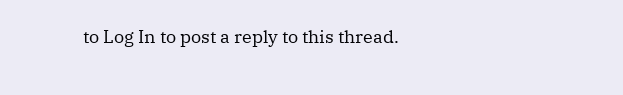to Log In to post a reply to this thread.